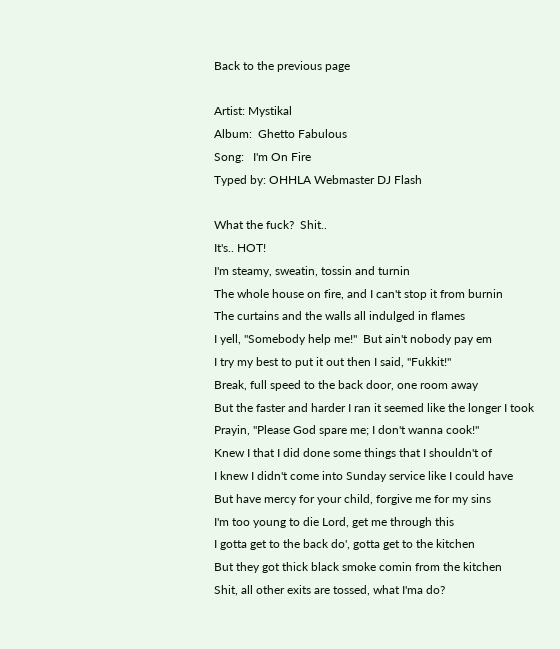Back to the previous page

Artist: Mystikal
Album:  Ghetto Fabulous
Song:   I'm On Fire
Typed by: OHHLA Webmaster DJ Flash

What the fuck?  Shit..
It's.. HOT!
I'm steamy, sweatin, tossin and turnin
The whole house on fire, and I can't stop it from burnin
The curtains and the walls all indulged in flames
I yell, "Somebody help me!"  But ain't nobody pay em
I try my best to put it out then I said, "Fukkit!"
Break, full speed to the back door, one room away
But the faster and harder I ran it seemed like the longer I took
Prayin, "Please God spare me; I don't wanna cook!"
Knew I that I did done some things that I shouldn't of
I knew I didn't come into Sunday service like I could have
But have mercy for your child, forgive me for my sins
I'm too young to die Lord, get me through this
I gotta get to the back do', gotta get to the kitchen
But they got thick black smoke comin from the kitchen
Shit, all other exits are tossed, what I'ma do?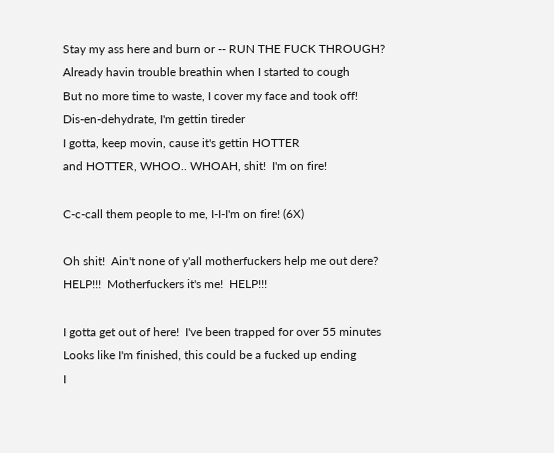Stay my ass here and burn or -- RUN THE FUCK THROUGH?
Already havin trouble breathin when I started to cough
But no more time to waste, I cover my face and took off!
Dis-en-dehydrate, I'm gettin tireder
I gotta, keep movin, cause it's gettin HOTTER
and HOTTER, WHOO.. WHOAH, shit!  I'm on fire!

C-c-call them people to me, I-I-I'm on fire! (6X)

Oh shit!  Ain't none of y'all motherfuckers help me out dere?
HELP!!!  Motherfuckers it's me!  HELP!!!

I gotta get out of here!  I've been trapped for over 55 minutes
Looks like I'm finished, this could be a fucked up ending
I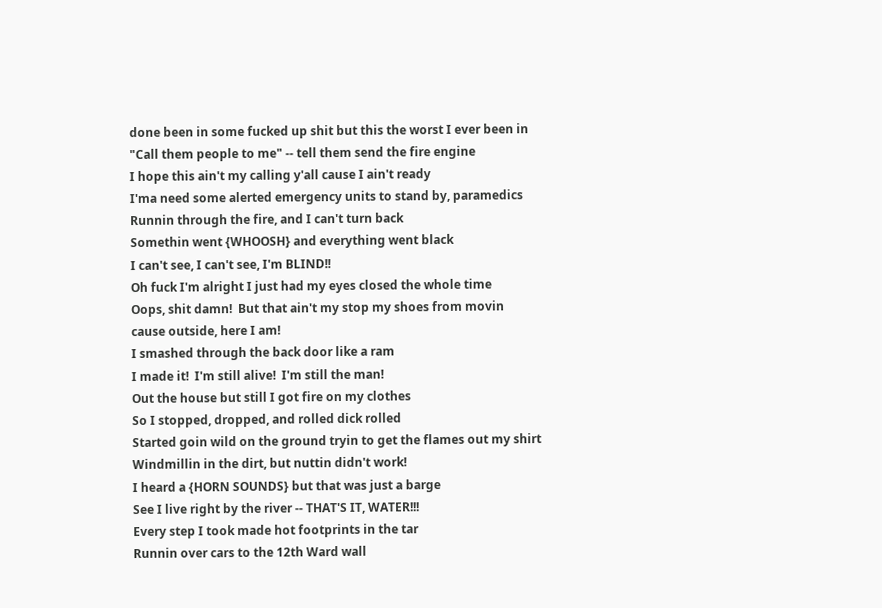done been in some fucked up shit but this the worst I ever been in
"Call them people to me" -- tell them send the fire engine
I hope this ain't my calling y'all cause I ain't ready
I'ma need some alerted emergency units to stand by, paramedics
Runnin through the fire, and I can't turn back
Somethin went {WHOOSH} and everything went black
I can't see, I can't see, I'm BLIND!!
Oh fuck I'm alright I just had my eyes closed the whole time
Oops, shit damn!  But that ain't my stop my shoes from movin
cause outside, here I am!
I smashed through the back door like a ram
I made it!  I'm still alive!  I'm still the man!
Out the house but still I got fire on my clothes
So I stopped, dropped, and rolled dick rolled
Started goin wild on the ground tryin to get the flames out my shirt
Windmillin in the dirt, but nuttin didn't work!
I heard a {HORN SOUNDS} but that was just a barge
See I live right by the river -- THAT'S IT, WATER!!!
Every step I took made hot footprints in the tar
Runnin over cars to the 12th Ward wall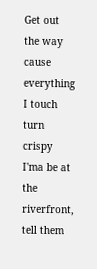Get out the way cause everything I touch turn crispy
I'ma be at the riverfront, tell them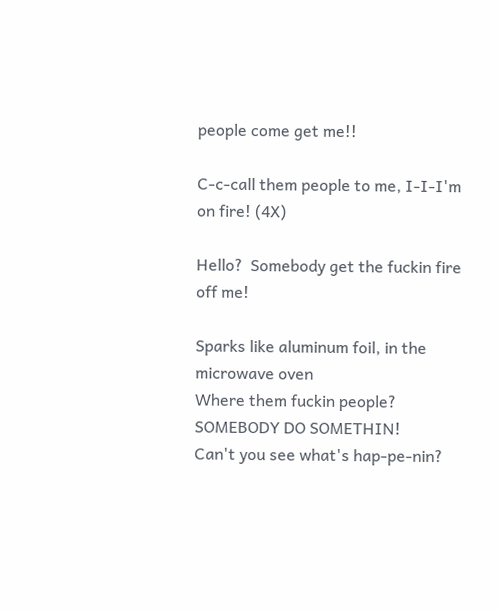people come get me!!

C-c-call them people to me, I-I-I'm on fire! (4X)

Hello?  Somebody get the fuckin fire off me!

Sparks like aluminum foil, in the microwave oven
Where them fuckin people?  SOMEBODY DO SOMETHIN!
Can't you see what's hap-pe-nin?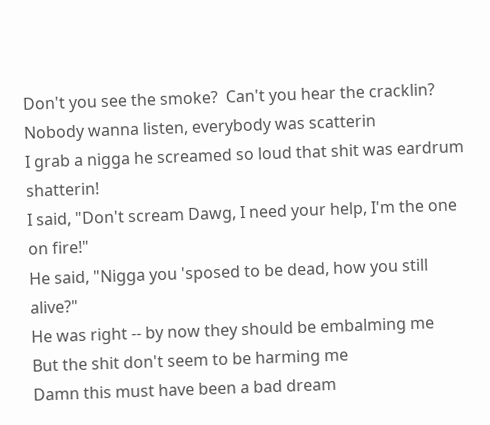Don't you see the smoke?  Can't you hear the cracklin?
Nobody wanna listen, everybody was scatterin
I grab a nigga he screamed so loud that shit was eardrum shatterin!
I said, "Don't scream Dawg, I need your help, I'm the one on fire!"
He said, "Nigga you 'sposed to be dead, how you still alive?"
He was right -- by now they should be embalming me
But the shit don't seem to be harming me
Damn this must have been a bad dream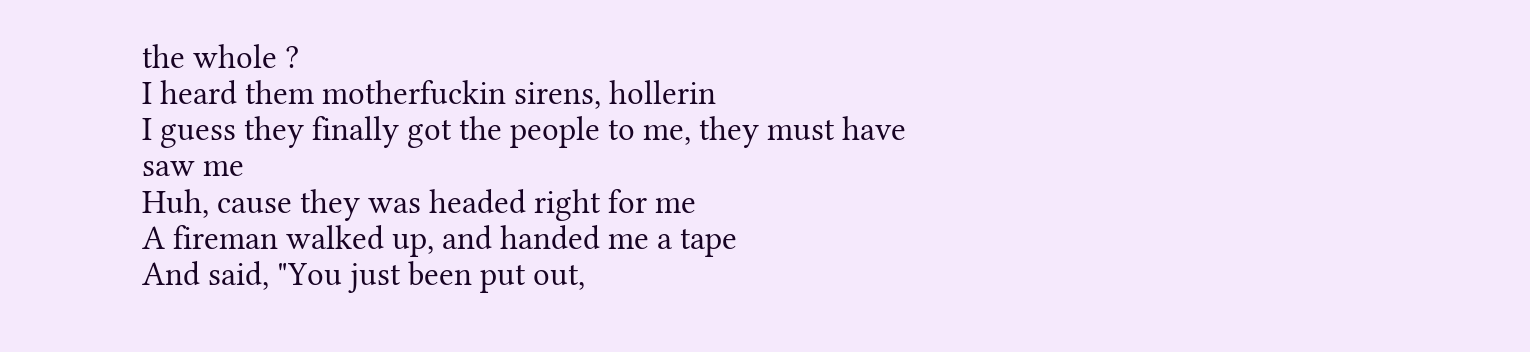the whole ?
I heard them motherfuckin sirens, hollerin
I guess they finally got the people to me, they must have saw me
Huh, cause they was headed right for me
A fireman walked up, and handed me a tape
And said, "You just been put out,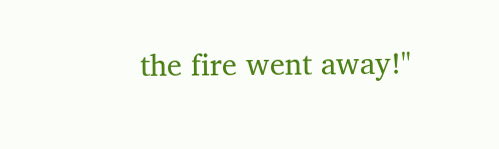the fire went away!"